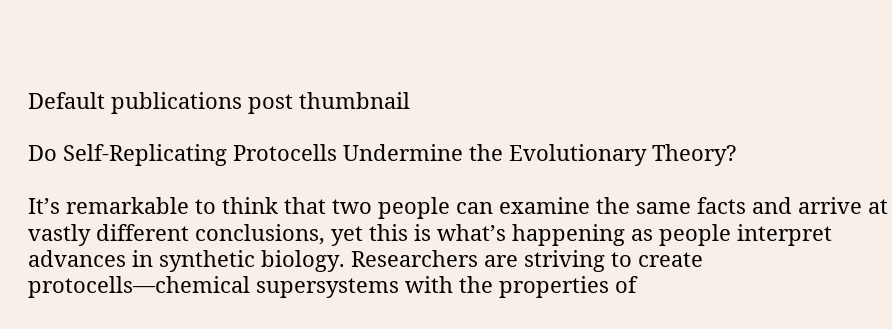Default publications post thumbnail

Do Self-Replicating Protocells Undermine the Evolutionary Theory?

It’s remarkable to think that two people can examine the same facts and arrive at vastly different conclusions, yet this is what’s happening as people interpret advances in synthetic biology. Researchers are striving to create protocells—chemical supersystems with the properties of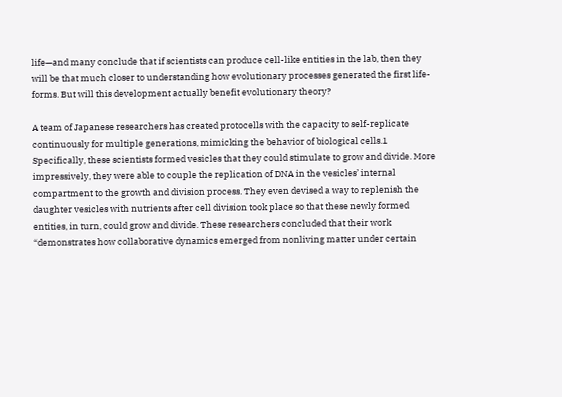life—and many conclude that if scientists can produce cell-like entities in the lab, then they will be that much closer to understanding how evolutionary processes generated the first life-forms. But will this development actually benefit evolutionary theory?

A team of Japanese researchers has created protocells with the capacity to self-replicate continuously for multiple generations, mimicking the behavior of biological cells.1 Specifically, these scientists formed vesicles that they could stimulate to grow and divide. More impressively, they were able to couple the replication of DNA in the vesicles’ internal compartment to the growth and division process. They even devised a way to replenish the daughter vesicles with nutrients after cell division took place so that these newly formed entities, in turn, could grow and divide. These researchers concluded that their work “demonstrates how collaborative dynamics emerged from nonliving matter under certain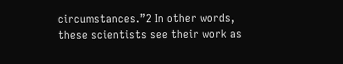circumstances.”2 In other words, these scientists see their work as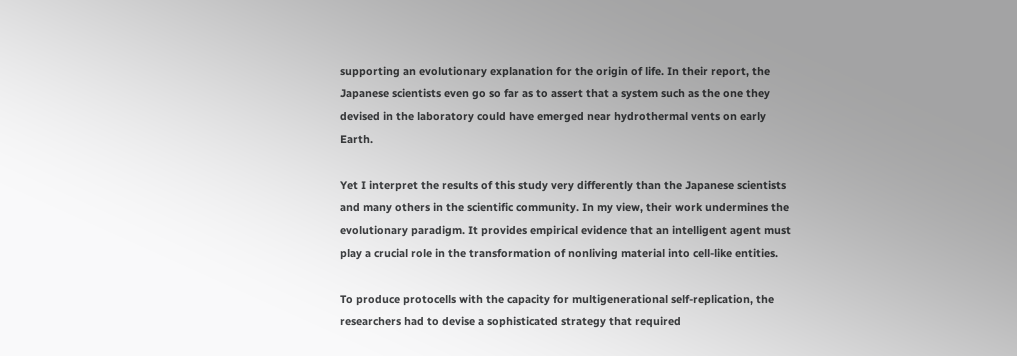supporting an evolutionary explanation for the origin of life. In their report, the Japanese scientists even go so far as to assert that a system such as the one they devised in the laboratory could have emerged near hydrothermal vents on early Earth.

Yet I interpret the results of this study very differently than the Japanese scientists and many others in the scientific community. In my view, their work undermines the evolutionary paradigm. It provides empirical evidence that an intelligent agent must play a crucial role in the transformation of nonliving material into cell-like entities.

To produce protocells with the capacity for multigenerational self-replication, the researchers had to devise a sophisticated strategy that required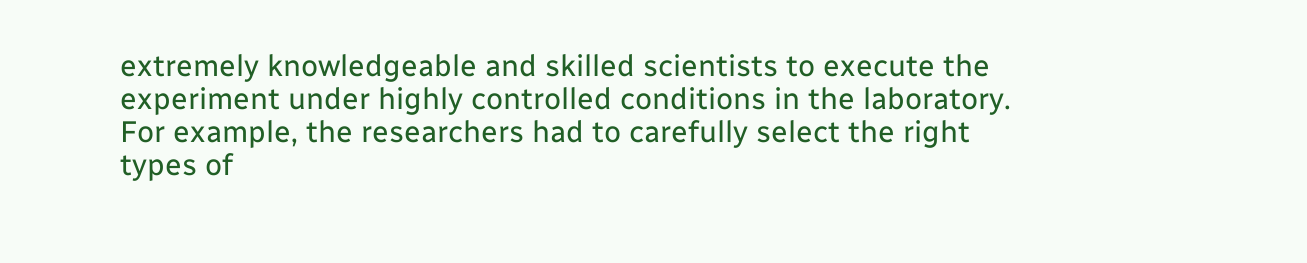extremely knowledgeable and skilled scientists to execute the experiment under highly controlled conditions in the laboratory. For example, the researchers had to carefully select the right types of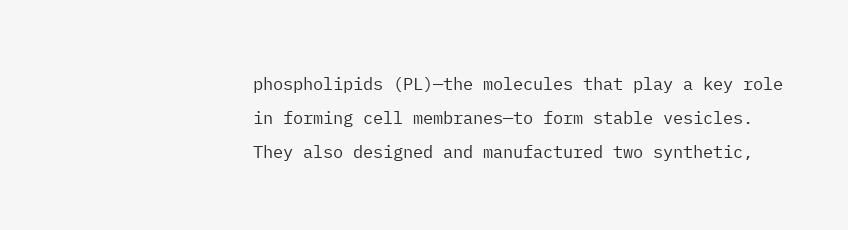phospholipids (PL)—the molecules that play a key role in forming cell membranes—to form stable vesicles. They also designed and manufactured two synthetic,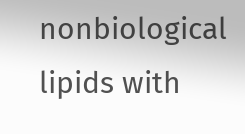nonbiological lipids with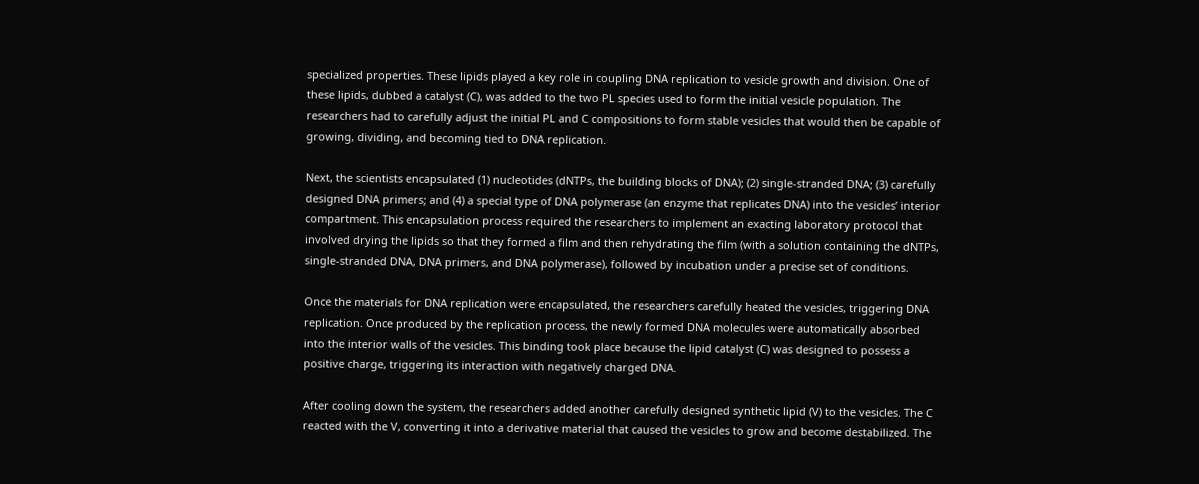specialized properties. These lipids played a key role in coupling DNA replication to vesicle growth and division. One of these lipids, dubbed a catalyst (C), was added to the two PL species used to form the initial vesicle population. The researchers had to carefully adjust the initial PL and C compositions to form stable vesicles that would then be capable of growing, dividing, and becoming tied to DNA replication.

Next, the scientists encapsulated (1) nucleotides (dNTPs, the building blocks of DNA); (2) single-stranded DNA; (3) carefully designed DNA primers; and (4) a special type of DNA polymerase (an enzyme that replicates DNA) into the vesicles’ interior compartment. This encapsulation process required the researchers to implement an exacting laboratory protocol that involved drying the lipids so that they formed a film and then rehydrating the film (with a solution containing the dNTPs, single-stranded DNA, DNA primers, and DNA polymerase), followed by incubation under a precise set of conditions.

Once the materials for DNA replication were encapsulated, the researchers carefully heated the vesicles, triggering DNA replication. Once produced by the replication process, the newly formed DNA molecules were automatically absorbed into the interior walls of the vesicles. This binding took place because the lipid catalyst (C) was designed to possess a positive charge, triggering its interaction with negatively charged DNA.

After cooling down the system, the researchers added another carefully designed synthetic lipid (V) to the vesicles. The C reacted with the V, converting it into a derivative material that caused the vesicles to grow and become destabilized. The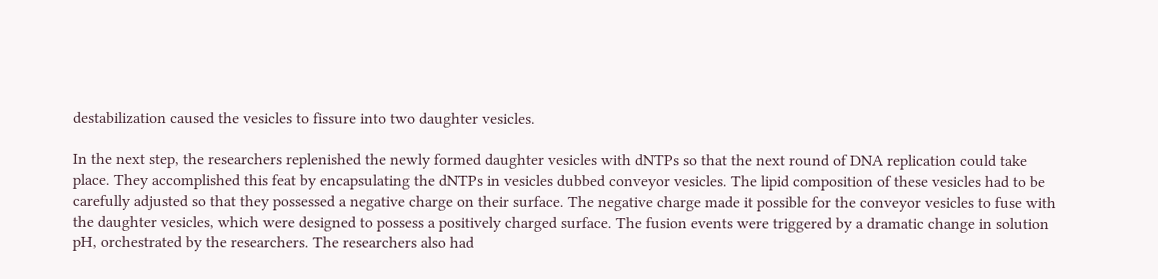destabilization caused the vesicles to fissure into two daughter vesicles.

In the next step, the researchers replenished the newly formed daughter vesicles with dNTPs so that the next round of DNA replication could take place. They accomplished this feat by encapsulating the dNTPs in vesicles dubbed conveyor vesicles. The lipid composition of these vesicles had to be carefully adjusted so that they possessed a negative charge on their surface. The negative charge made it possible for the conveyor vesicles to fuse with the daughter vesicles, which were designed to possess a positively charged surface. The fusion events were triggered by a dramatic change in solution pH, orchestrated by the researchers. The researchers also had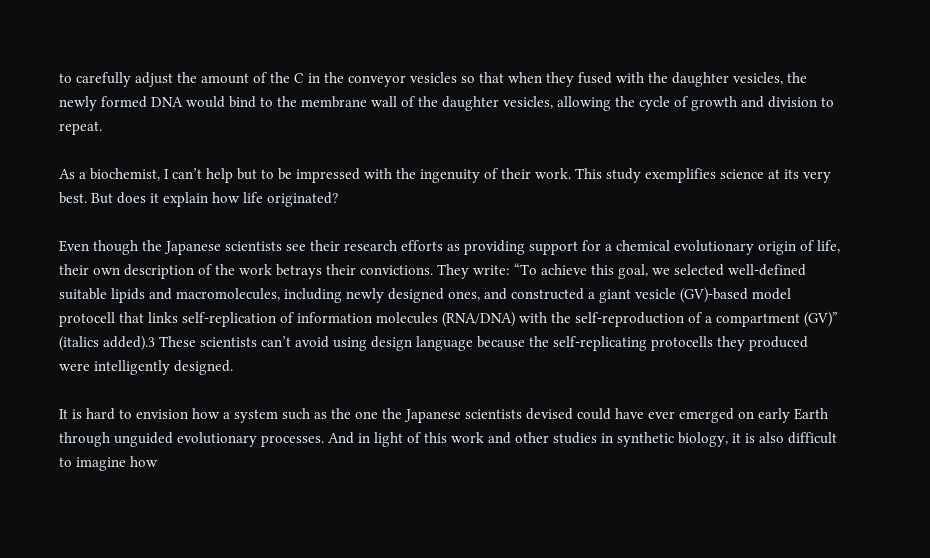to carefully adjust the amount of the C in the conveyor vesicles so that when they fused with the daughter vesicles, the newly formed DNA would bind to the membrane wall of the daughter vesicles, allowing the cycle of growth and division to repeat.

As a biochemist, I can’t help but to be impressed with the ingenuity of their work. This study exemplifies science at its very best. But does it explain how life originated?

Even though the Japanese scientists see their research efforts as providing support for a chemical evolutionary origin of life, their own description of the work betrays their convictions. They write: “To achieve this goal, we selected well-defined suitable lipids and macromolecules, including newly designed ones, and constructed a giant vesicle (GV)-based model protocell that links self-replication of information molecules (RNA/DNA) with the self-reproduction of a compartment (GV)” (italics added).3 These scientists can’t avoid using design language because the self-replicating protocells they produced were intelligently designed.

It is hard to envision how a system such as the one the Japanese scientists devised could have ever emerged on early Earth through unguided evolutionary processes. And in light of this work and other studies in synthetic biology, it is also difficult to imagine how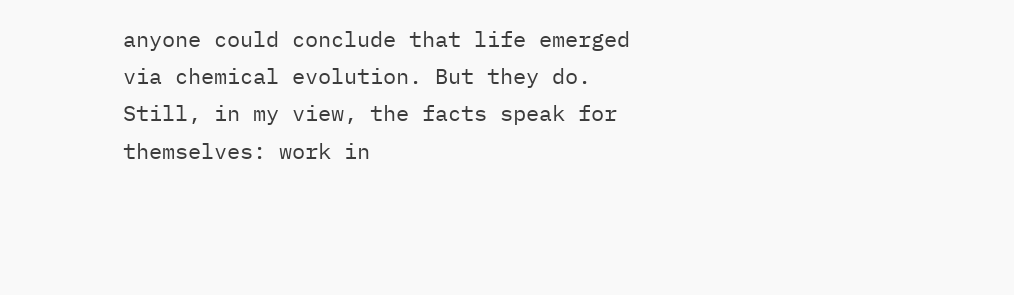anyone could conclude that life emerged via chemical evolution. But they do. Still, in my view, the facts speak for themselves: work in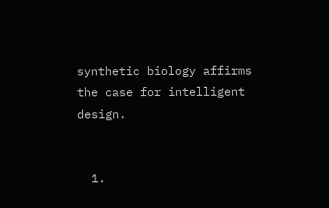synthetic biology affirms the case for intelligent design.


  1.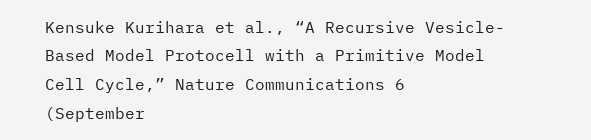Kensuke Kurihara et al., “A Recursive Vesicle-Based Model Protocell with a Primitive Model Cell Cycle,” Nature Communications 6 (September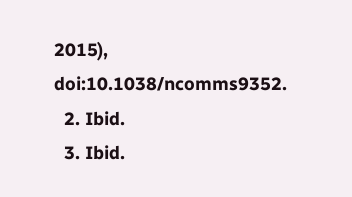2015), doi:10.1038/ncomms9352.
  2. Ibid.
  3. Ibid.